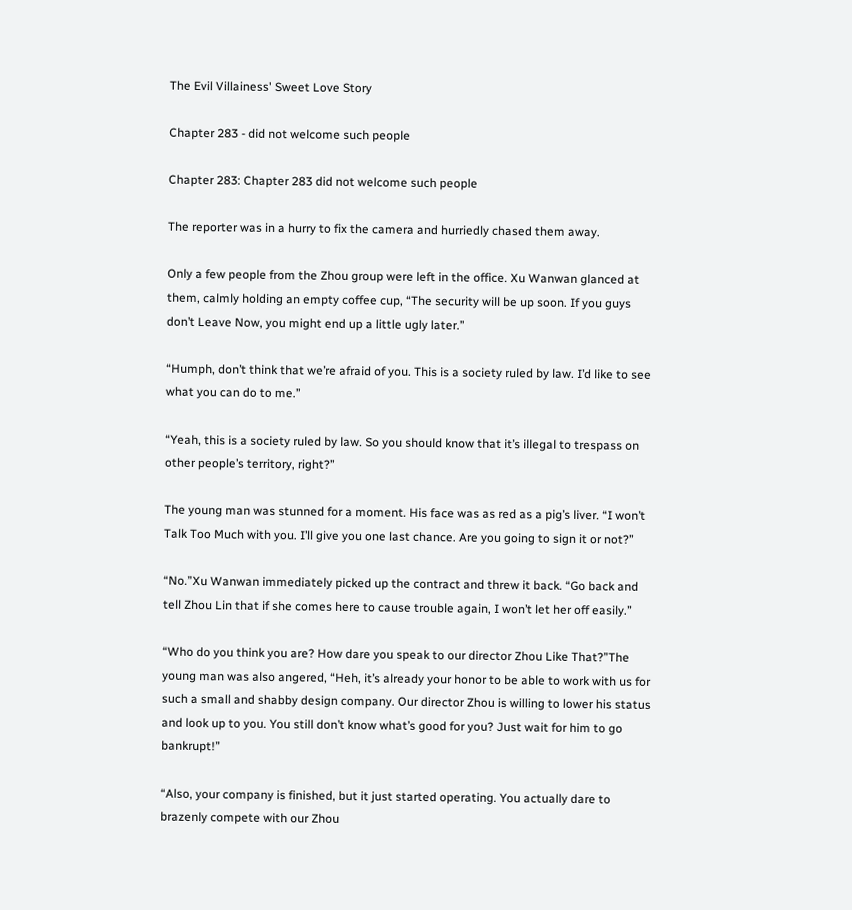The Evil Villainess' Sweet Love Story

Chapter 283 - did not welcome such people

Chapter 283: Chapter 283 did not welcome such people

The reporter was in a hurry to fix the camera and hurriedly chased them away.

Only a few people from the Zhou group were left in the office. Xu Wanwan glanced at them, calmly holding an empty coffee cup, “The security will be up soon. If you guys don’t Leave Now, you might end up a little ugly later.”

“Humph, don’t think that we’re afraid of you. This is a society ruled by law. I’d like to see what you can do to me.”

“Yeah, this is a society ruled by law. So you should know that it’s illegal to trespass on other people’s territory, right?”

The young man was stunned for a moment. His face was as red as a pig’s liver. “I won’t Talk Too Much with you. I’ll give you one last chance. Are you going to sign it or not?”

“No.”Xu Wanwan immediately picked up the contract and threw it back. “Go back and tell Zhou Lin that if she comes here to cause trouble again, I won’t let her off easily.”

“Who do you think you are? How dare you speak to our director Zhou Like That?”The young man was also angered, “Heh, it’s already your honor to be able to work with us for such a small and shabby design company. Our director Zhou is willing to lower his status and look up to you. You still don’t know what’s good for you? Just wait for him to go bankrupt!”

“Also, your company is finished, but it just started operating. You actually dare to brazenly compete with our Zhou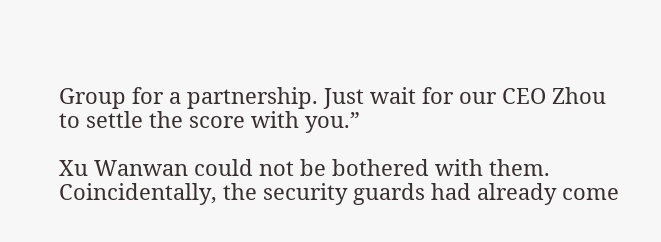Group for a partnership. Just wait for our CEO Zhou to settle the score with you.”

Xu Wanwan could not be bothered with them. Coincidentally, the security guards had already come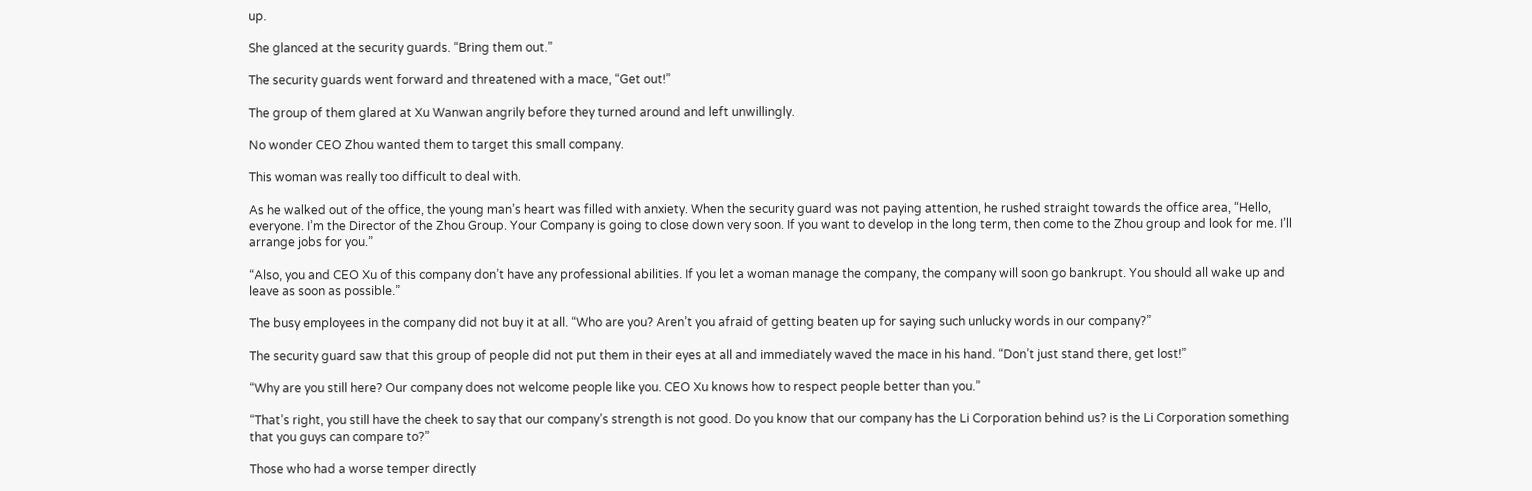up.

She glanced at the security guards. “Bring them out.”

The security guards went forward and threatened with a mace, “Get out!”

The group of them glared at Xu Wanwan angrily before they turned around and left unwillingly.

No wonder CEO Zhou wanted them to target this small company.

This woman was really too difficult to deal with.

As he walked out of the office, the young man’s heart was filled with anxiety. When the security guard was not paying attention, he rushed straight towards the office area, “Hello, everyone. I’m the Director of the Zhou Group. Your Company is going to close down very soon. If you want to develop in the long term, then come to the Zhou group and look for me. I’ll arrange jobs for you.”

“Also, you and CEO Xu of this company don’t have any professional abilities. If you let a woman manage the company, the company will soon go bankrupt. You should all wake up and leave as soon as possible.”

The busy employees in the company did not buy it at all. “Who are you? Aren’t you afraid of getting beaten up for saying such unlucky words in our company?”

The security guard saw that this group of people did not put them in their eyes at all and immediately waved the mace in his hand. “Don’t just stand there, get lost!”

“Why are you still here? Our company does not welcome people like you. CEO Xu knows how to respect people better than you.”

“That’s right, you still have the cheek to say that our company’s strength is not good. Do you know that our company has the Li Corporation behind us? is the Li Corporation something that you guys can compare to?”

Those who had a worse temper directly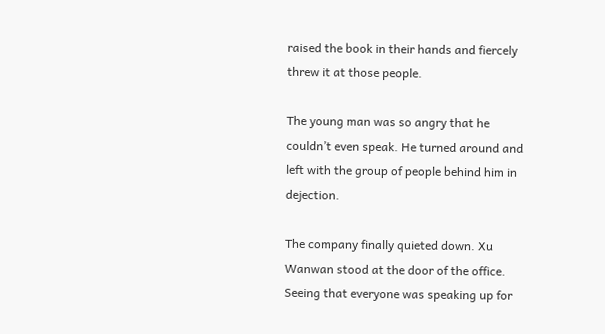raised the book in their hands and fiercely threw it at those people.

The young man was so angry that he couldn’t even speak. He turned around and left with the group of people behind him in dejection.

The company finally quieted down. Xu Wanwan stood at the door of the office. Seeing that everyone was speaking up for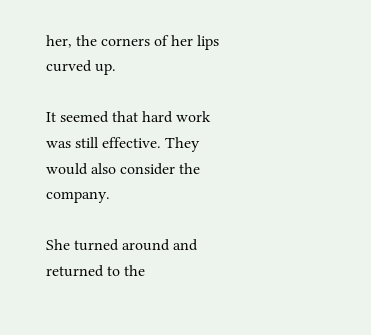her, the corners of her lips curved up.

It seemed that hard work was still effective. They would also consider the company.

She turned around and returned to the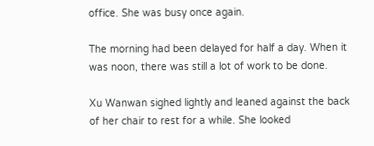office. She was busy once again.

The morning had been delayed for half a day. When it was noon, there was still a lot of work to be done.

Xu Wanwan sighed lightly and leaned against the back of her chair to rest for a while. She looked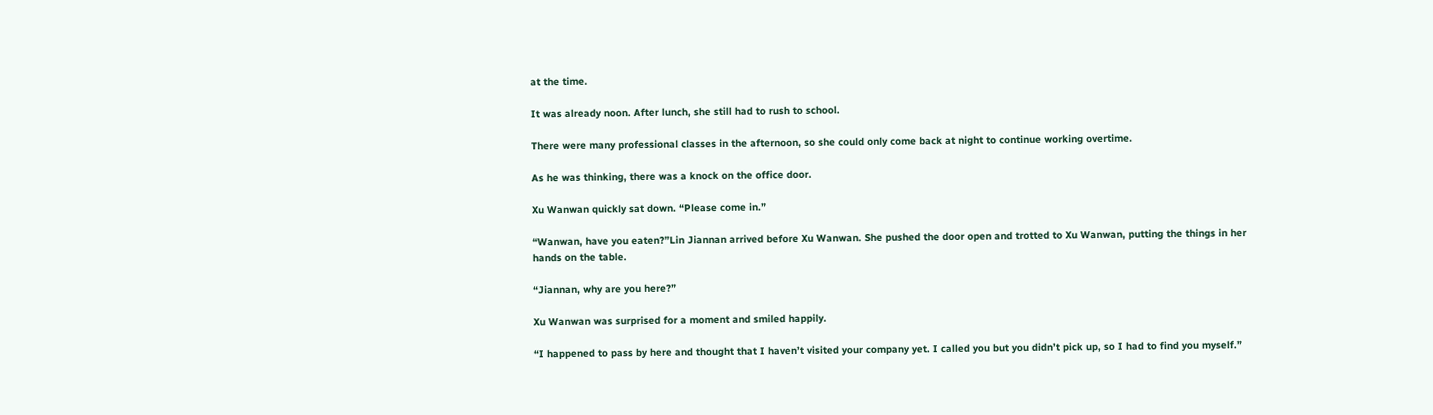at the time.

It was already noon. After lunch, she still had to rush to school.

There were many professional classes in the afternoon, so she could only come back at night to continue working overtime.

As he was thinking, there was a knock on the office door.

Xu Wanwan quickly sat down. “Please come in.”

“Wanwan, have you eaten?”Lin Jiannan arrived before Xu Wanwan. She pushed the door open and trotted to Xu Wanwan, putting the things in her hands on the table.

“Jiannan, why are you here?”

Xu Wanwan was surprised for a moment and smiled happily.

“I happened to pass by here and thought that I haven’t visited your company yet. I called you but you didn’t pick up, so I had to find you myself.”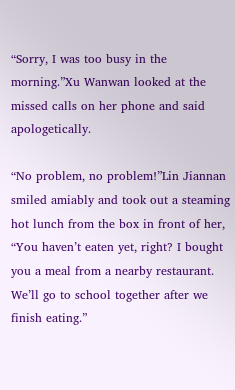“Sorry, I was too busy in the morning.”Xu Wanwan looked at the missed calls on her phone and said apologetically.

“No problem, no problem!”Lin Jiannan smiled amiably and took out a steaming hot lunch from the box in front of her, “You haven’t eaten yet, right? I bought you a meal from a nearby restaurant. We’ll go to school together after we finish eating.”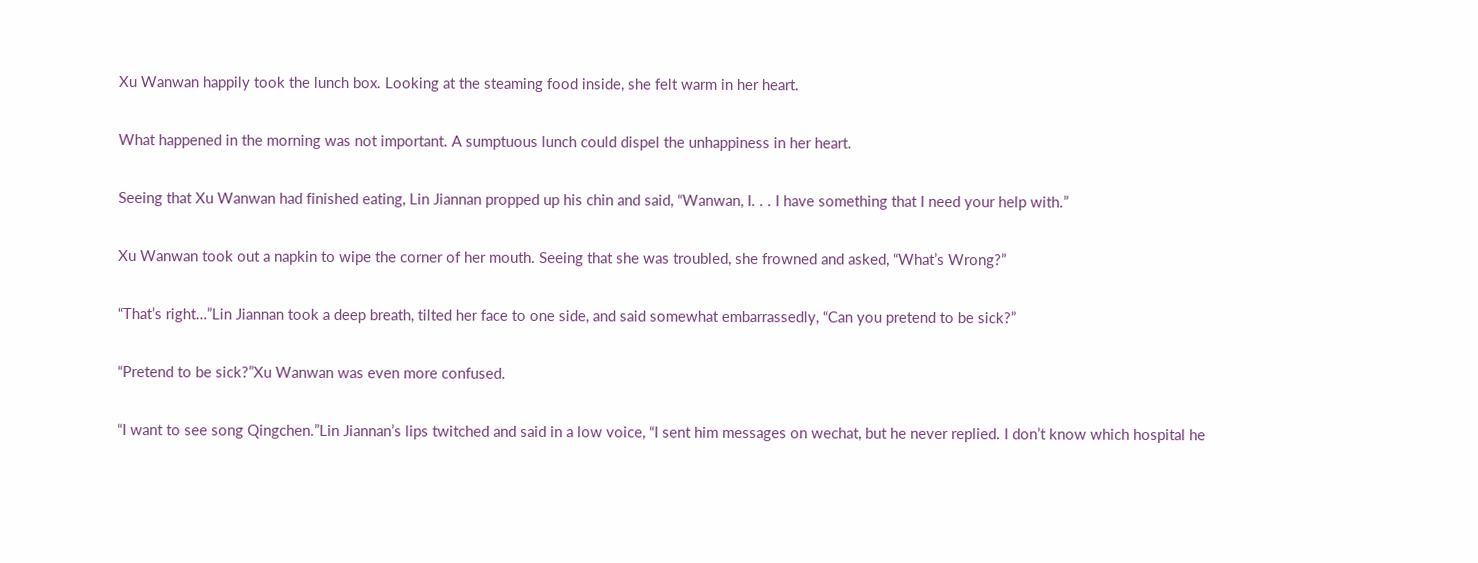Xu Wanwan happily took the lunch box. Looking at the steaming food inside, she felt warm in her heart.

What happened in the morning was not important. A sumptuous lunch could dispel the unhappiness in her heart.

Seeing that Xu Wanwan had finished eating, Lin Jiannan propped up his chin and said, “Wanwan, I. . . I have something that I need your help with.”

Xu Wanwan took out a napkin to wipe the corner of her mouth. Seeing that she was troubled, she frowned and asked, “What’s Wrong?”

“That’s right…”Lin Jiannan took a deep breath, tilted her face to one side, and said somewhat embarrassedly, “Can you pretend to be sick?”

“Pretend to be sick?”Xu Wanwan was even more confused.

“I want to see song Qingchen.”Lin Jiannan’s lips twitched and said in a low voice, “I sent him messages on wechat, but he never replied. I don’t know which hospital he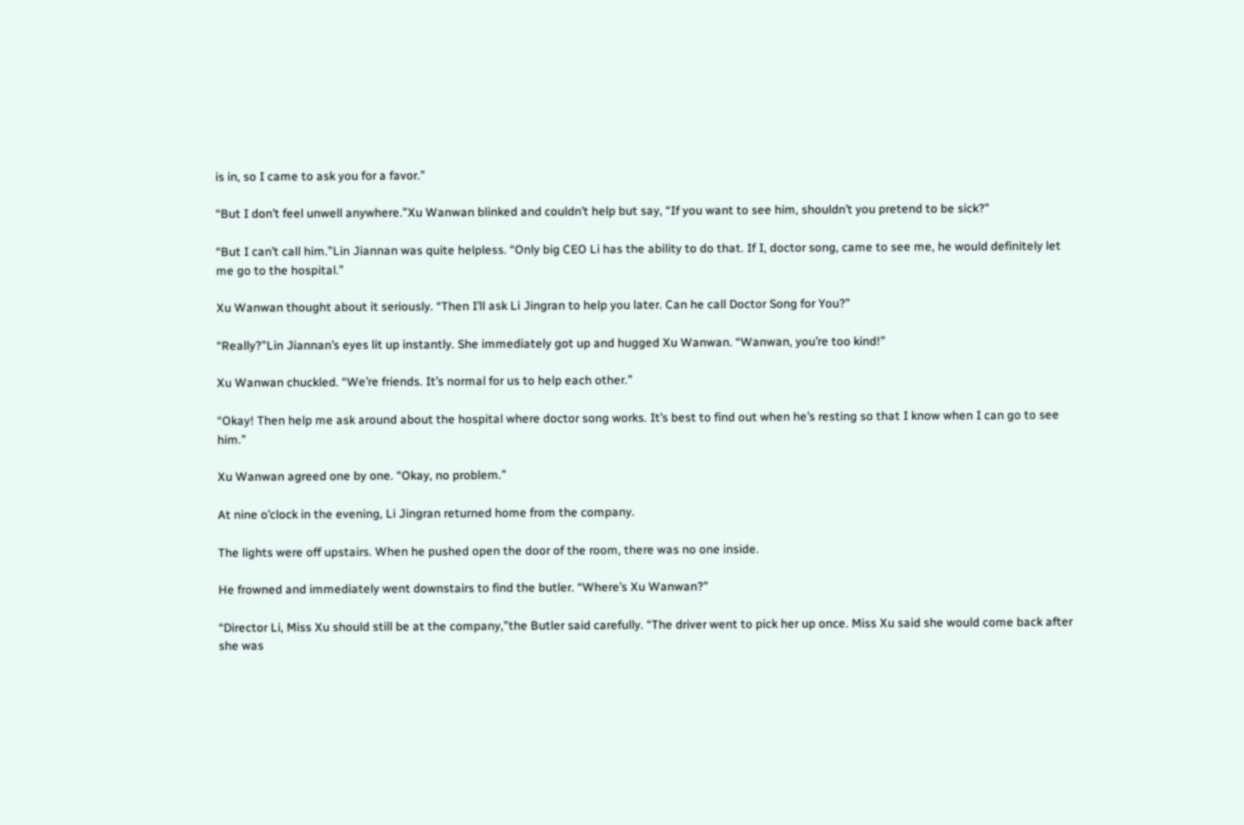is in, so I came to ask you for a favor.”

“But I don’t feel unwell anywhere.”Xu Wanwan blinked and couldn’t help but say, “If you want to see him, shouldn’t you pretend to be sick?”

“But I can’t call him.”Lin Jiannan was quite helpless. “Only big CEO Li has the ability to do that. If I, doctor song, came to see me, he would definitely let me go to the hospital.”

Xu Wanwan thought about it seriously. “Then I’ll ask Li Jingran to help you later. Can he call Doctor Song for You?”

“Really?”Lin Jiannan’s eyes lit up instantly. She immediately got up and hugged Xu Wanwan. “Wanwan, you’re too kind!”

Xu Wanwan chuckled. “We’re friends. It’s normal for us to help each other.”

“Okay! Then help me ask around about the hospital where doctor song works. It’s best to find out when he’s resting so that I know when I can go to see him.”

Xu Wanwan agreed one by one. “Okay, no problem.”

At nine o’clock in the evening, Li Jingran returned home from the company.

The lights were off upstairs. When he pushed open the door of the room, there was no one inside.

He frowned and immediately went downstairs to find the butler. “Where’s Xu Wanwan?”

“Director Li, Miss Xu should still be at the company,”the Butler said carefully. “The driver went to pick her up once. Miss Xu said she would come back after she was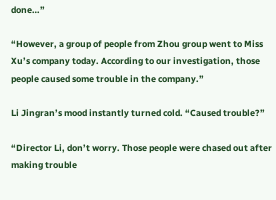done…”

“However, a group of people from Zhou group went to Miss Xu’s company today. According to our investigation, those people caused some trouble in the company.”

Li Jingran’s mood instantly turned cold. “Caused trouble?”

“Director Li, don’t worry. Those people were chased out after making trouble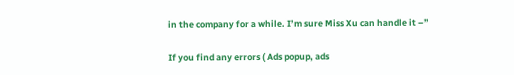in the company for a while. I’m sure Miss Xu can handle it –”

If you find any errors ( Ads popup, ads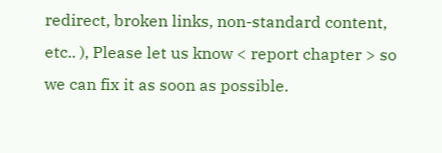redirect, broken links, non-standard content, etc.. ), Please let us know < report chapter > so we can fix it as soon as possible.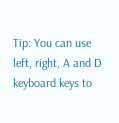Tip: You can use left, right, A and D keyboard keys to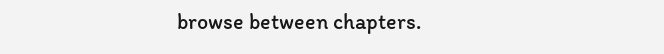browse between chapters.